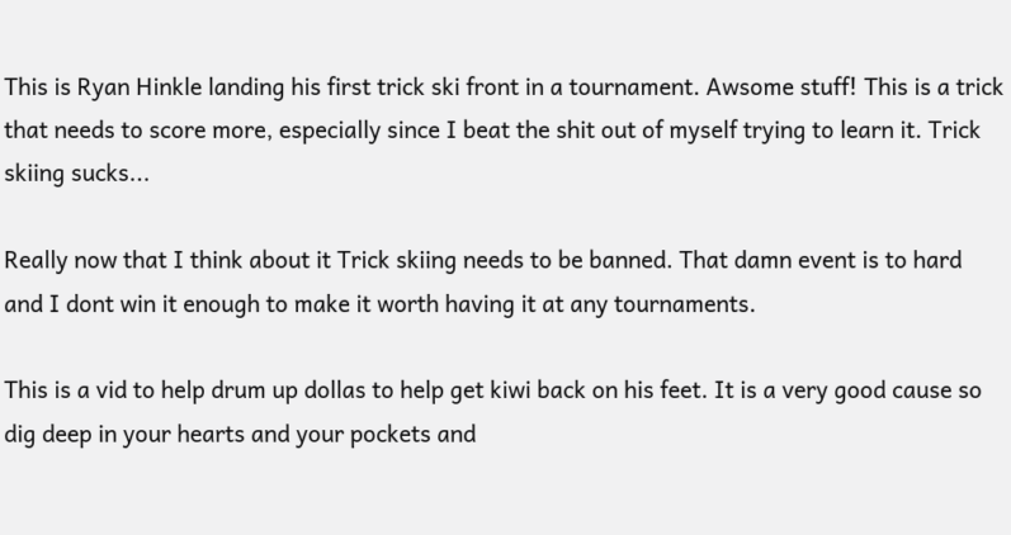This is Ryan Hinkle landing his first trick ski front in a tournament. Awsome stuff! This is a trick that needs to score more, especially since I beat the shit out of myself trying to learn it. Trick skiing sucks...

Really now that I think about it Trick skiing needs to be banned. That damn event is to hard and I dont win it enough to make it worth having it at any tournaments.

This is a vid to help drum up dollas to help get kiwi back on his feet. It is a very good cause so dig deep in your hearts and your pockets and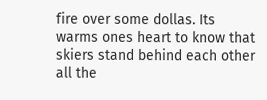fire over some dollas. Its warms ones heart to know that skiers stand behind each other all the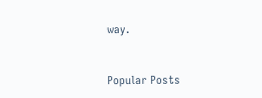way.


Popular Posts